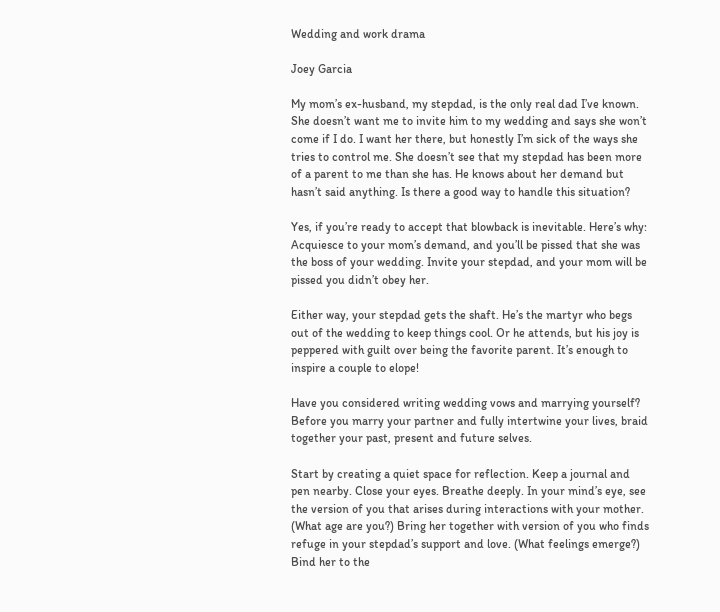Wedding and work drama

Joey Garcia

My mom’s ex-husband, my stepdad, is the only real dad I’ve known. She doesn’t want me to invite him to my wedding and says she won’t come if I do. I want her there, but honestly I’m sick of the ways she tries to control me. She doesn’t see that my stepdad has been more of a parent to me than she has. He knows about her demand but hasn’t said anything. Is there a good way to handle this situation?

Yes, if you’re ready to accept that blowback is inevitable. Here’s why: Acquiesce to your mom’s demand, and you’ll be pissed that she was the boss of your wedding. Invite your stepdad, and your mom will be pissed you didn’t obey her.

Either way, your stepdad gets the shaft. He’s the martyr who begs out of the wedding to keep things cool. Or he attends, but his joy is peppered with guilt over being the favorite parent. It’s enough to inspire a couple to elope!

Have you considered writing wedding vows and marrying yourself? Before you marry your partner and fully intertwine your lives, braid together your past, present and future selves.

Start by creating a quiet space for reflection. Keep a journal and pen nearby. Close your eyes. Breathe deeply. In your mind’s eye, see the version of you that arises during interactions with your mother. (What age are you?) Bring her together with version of you who finds refuge in your stepdad’s support and love. (What feelings emerge?) Bind her to the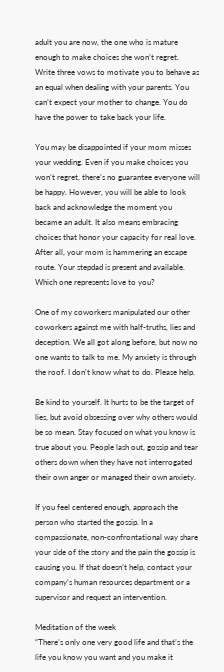adult you are now, the one who is mature enough to make choices she won’t regret. Write three vows to motivate you to behave as an equal when dealing with your parents. You can’t expect your mother to change. You do have the power to take back your life.

You may be disappointed if your mom misses your wedding. Even if you make choices you won’t regret, there’s no guarantee everyone will be happy. However, you will be able to look back and acknowledge the moment you became an adult. It also means embracing choices that honor your capacity for real love. After all, your mom is hammering an escape route. Your stepdad is present and available. Which one represents love to you?

One of my coworkers manipulated our other coworkers against me with half-truths, lies and deception. We all got along before, but now no one wants to talk to me. My anxiety is through the roof. I don’t know what to do. Please help.

Be kind to yourself. It hurts to be the target of lies, but avoid obsessing over why others would be so mean. Stay focused on what you know is true about you. People lash out, gossip and tear others down when they have not interrogated their own anger or managed their own anxiety.

If you feel centered enough, approach the person who started the gossip. In a compassionate, non-confrontational way share your side of the story and the pain the gossip is causing you. If that doesn’t help, contact your company’s human resources department or a supervisor and request an intervention.

Meditation of the week
“There’s only one very good life and that’s the life you know you want and you make it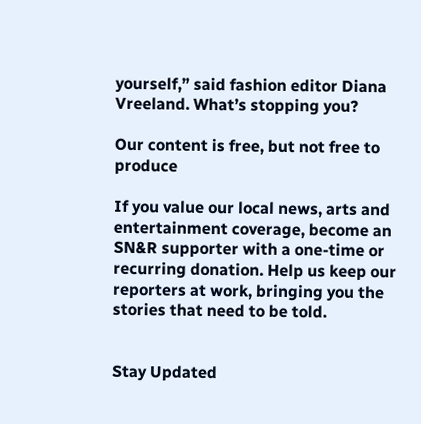yourself,” said fashion editor Diana Vreeland. What’s stopping you?

Our content is free, but not free to produce

If you value our local news, arts and entertainment coverage, become an SN&R supporter with a one-time or recurring donation. Help us keep our reporters at work, bringing you the stories that need to be told.


Stay Updated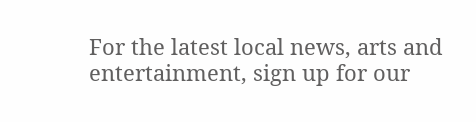For the latest local news, arts and entertainment, sign up for our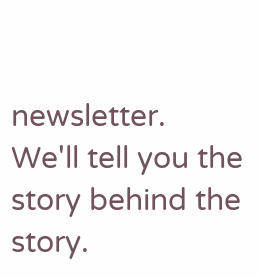newsletter.
We'll tell you the story behind the story.